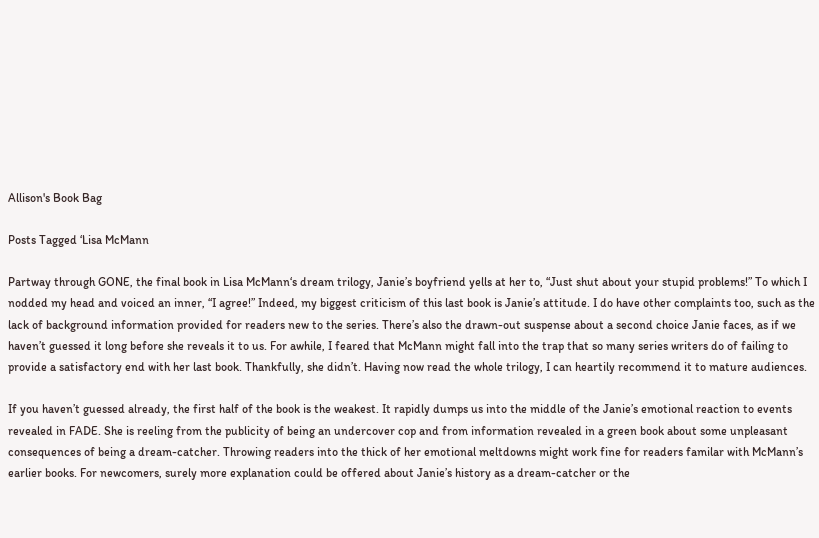Allison's Book Bag

Posts Tagged ‘Lisa McMann

Partway through GONE, the final book in Lisa McMann‘s dream trilogy, Janie’s boyfriend yells at her to, “Just shut about your stupid problems!” To which I nodded my head and voiced an inner, “I agree!” Indeed, my biggest criticism of this last book is Janie’s attitude. I do have other complaints too, such as the lack of background information provided for readers new to the series. There’s also the drawn-out suspense about a second choice Janie faces, as if we haven’t guessed it long before she reveals it to us. For awhile, I feared that McMann might fall into the trap that so many series writers do of failing to provide a satisfactory end with her last book. Thankfully, she didn’t. Having now read the whole trilogy, I can heartily recommend it to mature audiences.

If you haven’t guessed already, the first half of the book is the weakest. It rapidly dumps us into the middle of the Janie’s emotional reaction to events revealed in FADE. She is reeling from the publicity of being an undercover cop and from information revealed in a green book about some unpleasant consequences of being a dream-catcher. Throwing readers into the thick of her emotional meltdowns might work fine for readers familar with McMann’s earlier books. For newcomers, surely more explanation could be offered about Janie’s history as a dream-catcher or the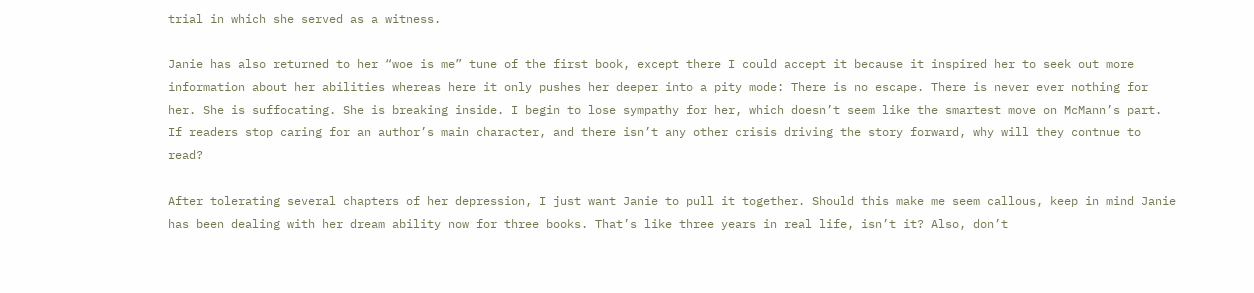trial in which she served as a witness.

Janie has also returned to her “woe is me” tune of the first book, except there I could accept it because it inspired her to seek out more information about her abilities whereas here it only pushes her deeper into a pity mode: There is no escape. There is never ever nothing for her. She is suffocating. She is breaking inside. I begin to lose sympathy for her, which doesn’t seem like the smartest move on McMann’s part. If readers stop caring for an author’s main character, and there isn’t any other crisis driving the story forward, why will they contnue to read?

After tolerating several chapters of her depression, I just want Janie to pull it together. Should this make me seem callous, keep in mind Janie has been dealing with her dream ability now for three books. That’s like three years in real life, isn’t it? Also, don’t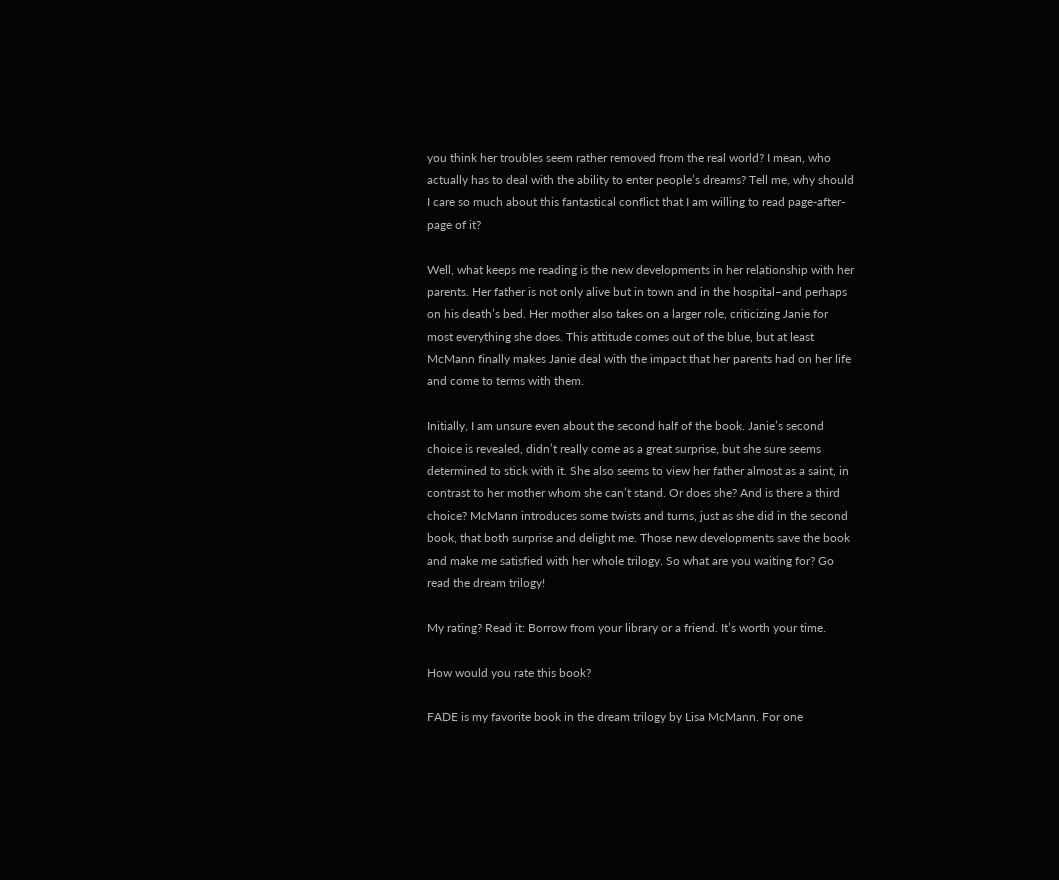you think her troubles seem rather removed from the real world? I mean, who actually has to deal with the ability to enter people’s dreams? Tell me, why should I care so much about this fantastical conflict that I am willing to read page-after-page of it?

Well, what keeps me reading is the new developments in her relationship with her parents. Her father is not only alive but in town and in the hospital–and perhaps on his death’s bed. Her mother also takes on a larger role, criticizing Janie for most everything she does. This attitude comes out of the blue, but at least McMann finally makes Janie deal with the impact that her parents had on her life and come to terms with them.

Initially, I am unsure even about the second half of the book. Janie’s second choice is revealed, didn’t really come as a great surprise, but she sure seems determined to stick with it. She also seems to view her father almost as a saint, in contrast to her mother whom she can’t stand. Or does she? And is there a third choice? McMann introduces some twists and turns, just as she did in the second book, that both surprise and delight me. Those new developments save the book and make me satisfied with her whole trilogy. So what are you waiting for? Go read the dream trilogy!

My rating? Read it: Borrow from your library or a friend. It’s worth your time.

How would you rate this book?

FADE is my favorite book in the dream trilogy by Lisa McMann. For one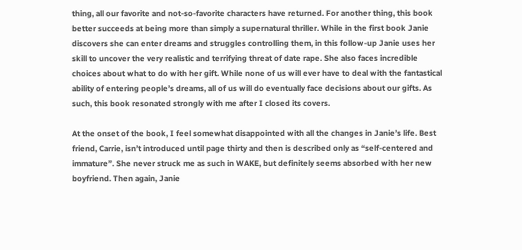thing, all our favorite and not-so-favorite characters have returned. For another thing, this book better succeeds at being more than simply a supernatural thriller. While in the first book Janie discovers she can enter dreams and struggles controlling them, in this follow-up Janie uses her skill to uncover the very realistic and terrifying threat of date rape. She also faces incredible choices about what to do with her gift. While none of us will ever have to deal with the fantastical ability of entering people’s dreams, all of us will do eventually face decisions about our gifts. As such, this book resonated strongly with me after I closed its covers.

At the onset of the book, I feel somewhat disappointed with all the changes in Janie’s life. Best friend, Carrie, isn’t introduced until page thirty and then is described only as “self-centered and immature”. She never struck me as such in WAKE, but definitely seems absorbed with her new boyfriend. Then again, Janie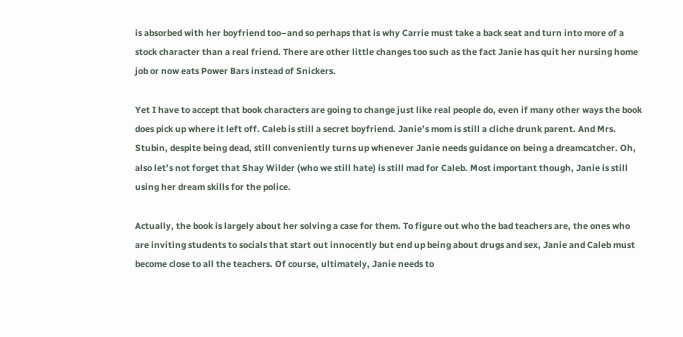is absorbed with her boyfriend too–and so perhaps that is why Carrie must take a back seat and turn into more of a stock character than a real friend. There are other little changes too such as the fact Janie has quit her nursing home job or now eats Power Bars instead of Snickers.

Yet I have to accept that book characters are going to change just like real people do, even if many other ways the book does pick up where it left off. Caleb is still a secret boyfriend. Janie’s mom is still a cliche drunk parent. And Mrs. Stubin, despite being dead, still conveniently turns up whenever Janie needs guidance on being a dreamcatcher. Oh, also let’s not forget that Shay Wilder (who we still hate) is still mad for Caleb. Most important though, Janie is still using her dream skills for the police.

Actually, the book is largely about her solving a case for them. To figure out who the bad teachers are, the ones who are inviting students to socials that start out innocently but end up being about drugs and sex, Janie and Caleb must become close to all the teachers. Of course, ultimately, Janie needs to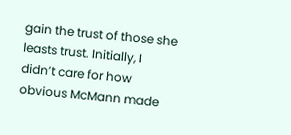gain the trust of those she leasts trust. Initially, I didn’t care for how obvious McMann made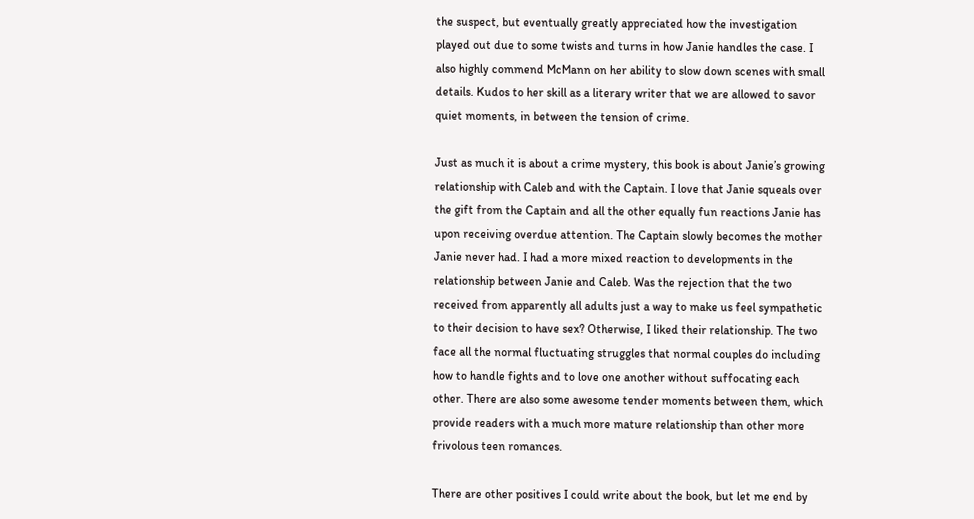the suspect, but eventually greatly appreciated how the investigation played out due to some twists and turns in how Janie handles the case. I also highly commend McMann on her ability to slow down scenes with small details. Kudos to her skill as a literary writer that we are allowed to savor quiet moments, in between the tension of crime.

Just as much it is about a crime mystery, this book is about Janie’s growing relationship with Caleb and with the Captain. I love that Janie squeals over the gift from the Captain and all the other equally fun reactions Janie has upon receiving overdue attention. The Captain slowly becomes the mother Janie never had. I had a more mixed reaction to developments in the relationship between Janie and Caleb. Was the rejection that the two received from apparently all adults just a way to make us feel sympathetic to their decision to have sex? Otherwise, I liked their relationship. The two face all the normal fluctuating struggles that normal couples do including how to handle fights and to love one another without suffocating each other. There are also some awesome tender moments between them, which provide readers with a much more mature relationship than other more frivolous teen romances.

There are other positives I could write about the book, but let me end by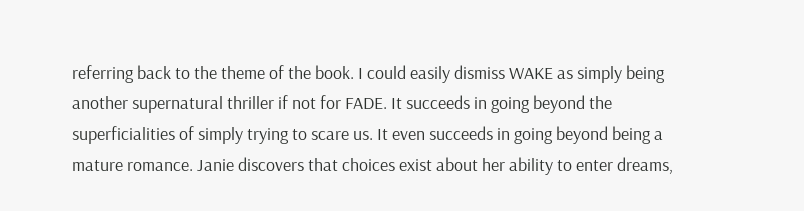referring back to the theme of the book. I could easily dismiss WAKE as simply being another supernatural thriller if not for FADE. It succeeds in going beyond the superficialities of simply trying to scare us. It even succeeds in going beyond being a mature romance. Janie discovers that choices exist about her ability to enter dreams,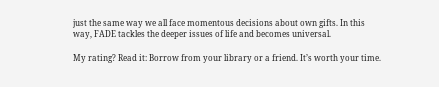just the same way we all face momentous decisions about own gifts. In this way, FADE tackles the deeper issues of life and becomes universal.

My rating? Read it: Borrow from your library or a friend. It’s worth your time.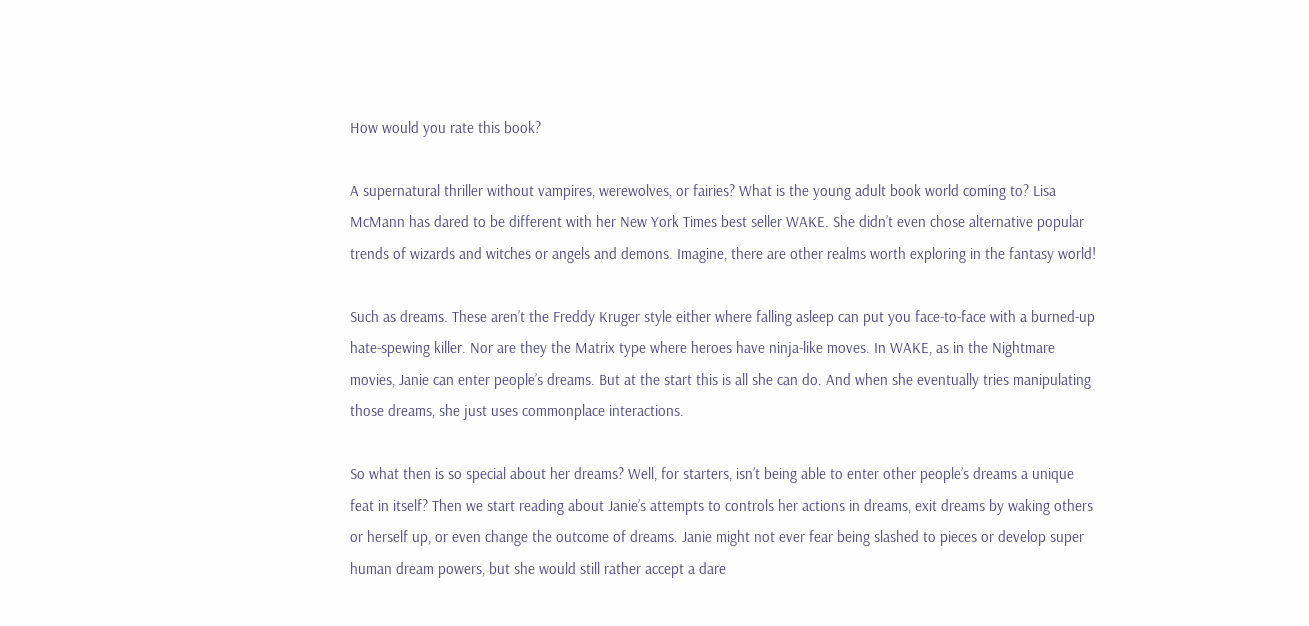How would you rate this book?

A supernatural thriller without vampires, werewolves, or fairies? What is the young adult book world coming to? Lisa McMann has dared to be different with her New York Times best seller WAKE. She didn’t even chose alternative popular trends of wizards and witches or angels and demons. Imagine, there are other realms worth exploring in the fantasy world!

Such as dreams. These aren’t the Freddy Kruger style either where falling asleep can put you face-to-face with a burned-up hate-spewing killer. Nor are they the Matrix type where heroes have ninja-like moves. In WAKE, as in the Nightmare movies, Janie can enter people’s dreams. But at the start this is all she can do. And when she eventually tries manipulating those dreams, she just uses commonplace interactions.

So what then is so special about her dreams? Well, for starters, isn’t being able to enter other people’s dreams a unique feat in itself? Then we start reading about Janie’s attempts to controls her actions in dreams, exit dreams by waking others or herself up, or even change the outcome of dreams. Janie might not ever fear being slashed to pieces or develop super human dream powers, but she would still rather accept a dare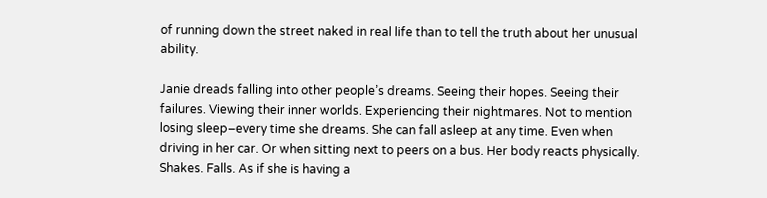of running down the street naked in real life than to tell the truth about her unusual ability.

Janie dreads falling into other people’s dreams. Seeing their hopes. Seeing their failures. Viewing their inner worlds. Experiencing their nightmares. Not to mention losing sleep–every time she dreams. She can fall asleep at any time. Even when driving in her car. Or when sitting next to peers on a bus. Her body reacts physically. Shakes. Falls. As if she is having a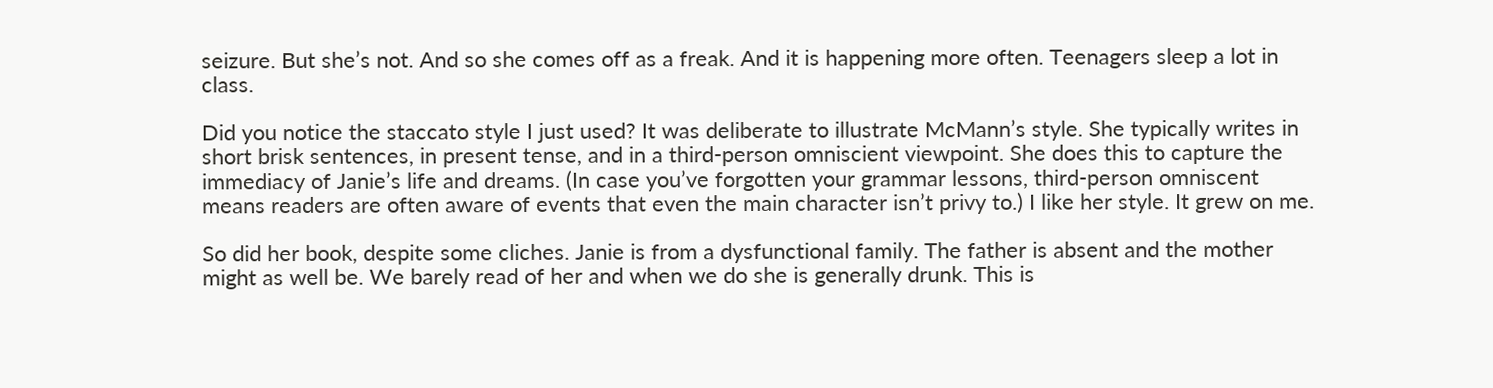seizure. But she’s not. And so she comes off as a freak. And it is happening more often. Teenagers sleep a lot in class.

Did you notice the staccato style I just used? It was deliberate to illustrate McMann’s style. She typically writes in short brisk sentences, in present tense, and in a third-person omniscient viewpoint. She does this to capture the immediacy of Janie’s life and dreams. (In case you’ve forgotten your grammar lessons, third-person omniscent means readers are often aware of events that even the main character isn’t privy to.) I like her style. It grew on me.

So did her book, despite some cliches. Janie is from a dysfunctional family. The father is absent and the mother might as well be. We barely read of her and when we do she is generally drunk. This is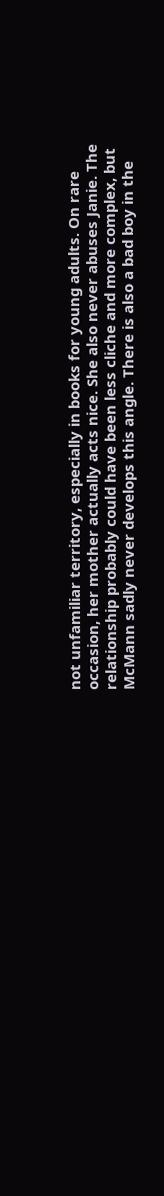not unfamiliar territory, especially in books for young adults. On rare occasion, her mother actually acts nice. She also never abuses Janie. The relationship probably could have been less cliche and more complex, but McMann sadly never develops this angle. There is also a bad boy in the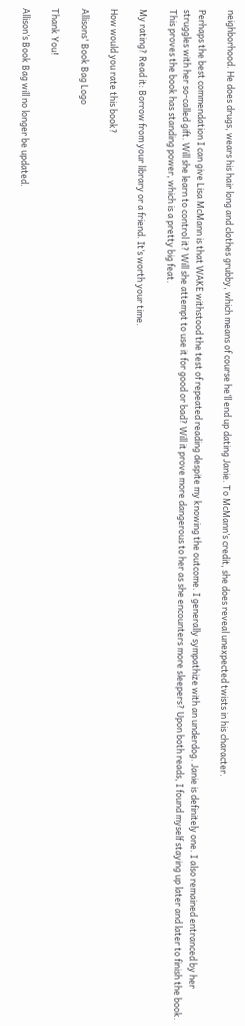neighborhood. He does drugs, wears his hair long and clothes grubby, which means of course he’ll end up dating Janie. To McMann’s credit, she does reveal unexpected twists in his character.

Perhaps the best commendation I can give Lisa McMann is that WAKE withstood the test of repeated reading despite my knowing the outcome. I generally sympathize with an underdog. Janie is definitely one. I also remained entranced by her struggles with her so-called gift. Will she learn to control it? Will she attempt to use it for good or bad? Will it prove more dangerous to her as she encounters more sleepers? Upon both reads, I found myself staying up later and later to finish the book. This proves the book has standing power, which is a pretty big feat.

My rating? Read it: Borrow from your library or a friend. It’s worth your time.

How would you rate this book?

Allisons' Book Bag Logo

Thank You!

Allison’s Book Bag will no longer be updated.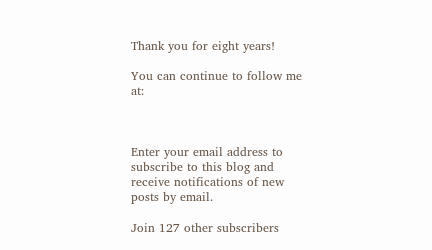Thank you for eight years!

You can continue to follow me at:



Enter your email address to subscribe to this blog and receive notifications of new posts by email.

Join 127 other subscribers